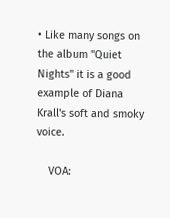• Like many songs on the album "Quiet Nights" it is a good example of Diana Krall's soft and smoky voice.

    VOA: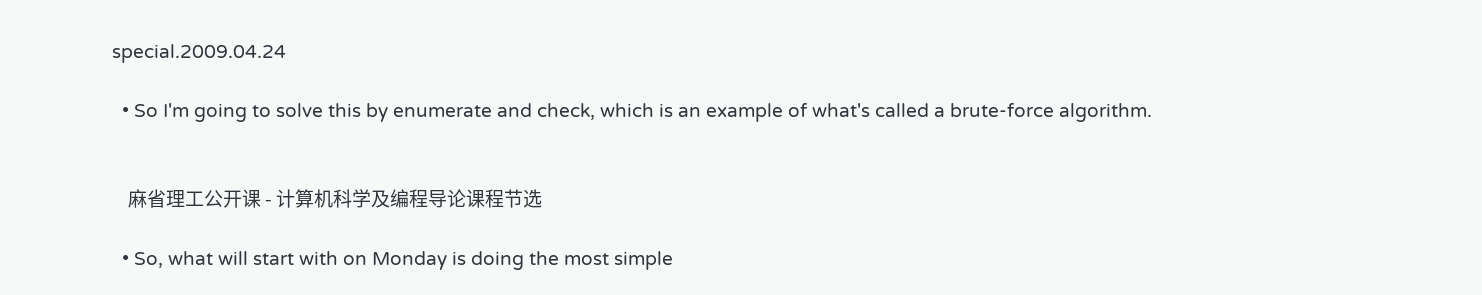special.2009.04.24

  • So I'm going to solve this by enumerate and check, which is an example of what's called a brute-force algorithm.


    麻省理工公开课 - 计算机科学及编程导论课程节选

  • So, what will start with on Monday is doing the most simple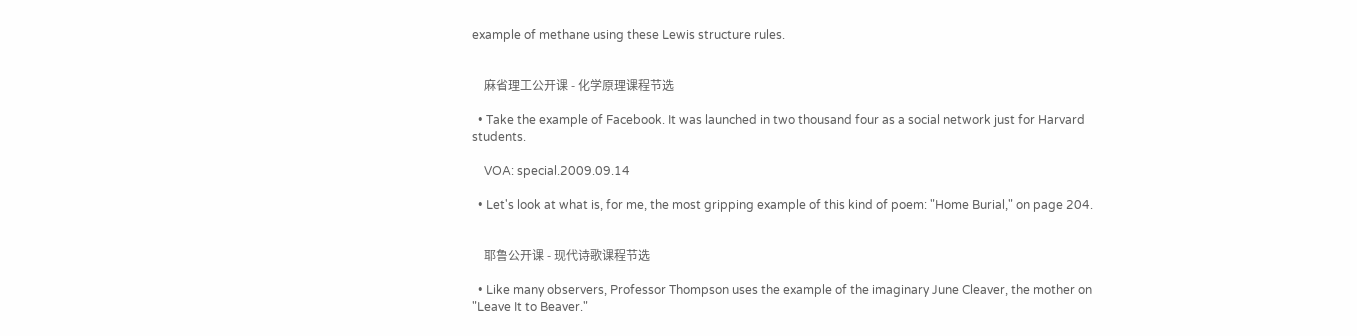example of methane using these Lewis structure rules.


    麻省理工公开课 - 化学原理课程节选

  • Take the example of Facebook. It was launched in two thousand four as a social network just for Harvard students.

    VOA: special.2009.09.14

  • Let's look at what is, for me, the most gripping example of this kind of poem: "Home Burial," on page 204.


    耶鲁公开课 - 现代诗歌课程节选

  • Like many observers, Professor Thompson uses the example of the imaginary June Cleaver, the mother on "Leave It to Beaver."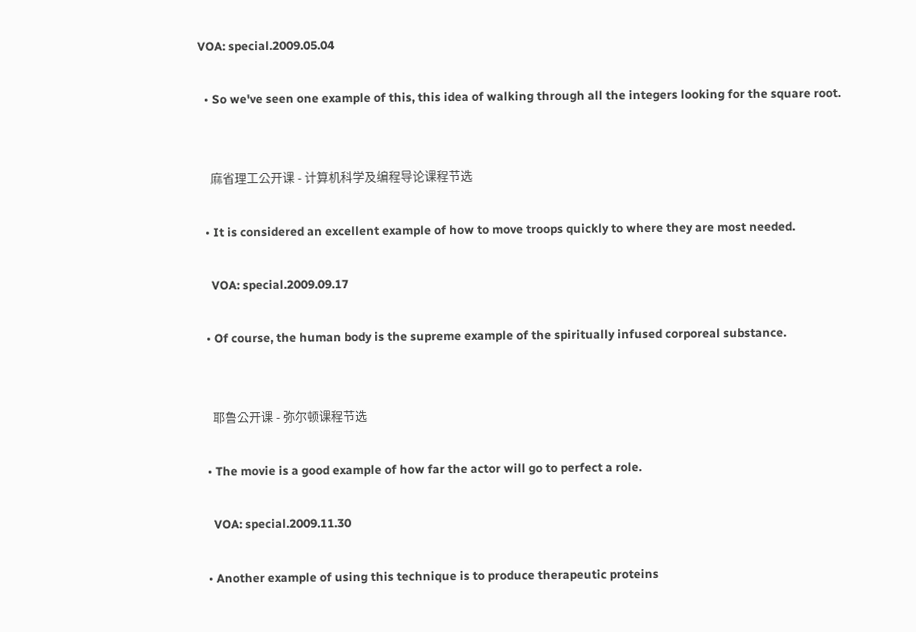VOA: special.2009.05.04

  • So we've seen one example of this, this idea of walking through all the integers looking for the square root.


    麻省理工公开课 - 计算机科学及编程导论课程节选

  • It is considered an excellent example of how to move troops quickly to where they are most needed.

    VOA: special.2009.09.17

  • Of course, the human body is the supreme example of the spiritually infused corporeal substance.


    耶鲁公开课 - 弥尔顿课程节选

  • The movie is a good example of how far the actor will go to perfect a role.

    VOA: special.2009.11.30

  • Another example of using this technique is to produce therapeutic proteins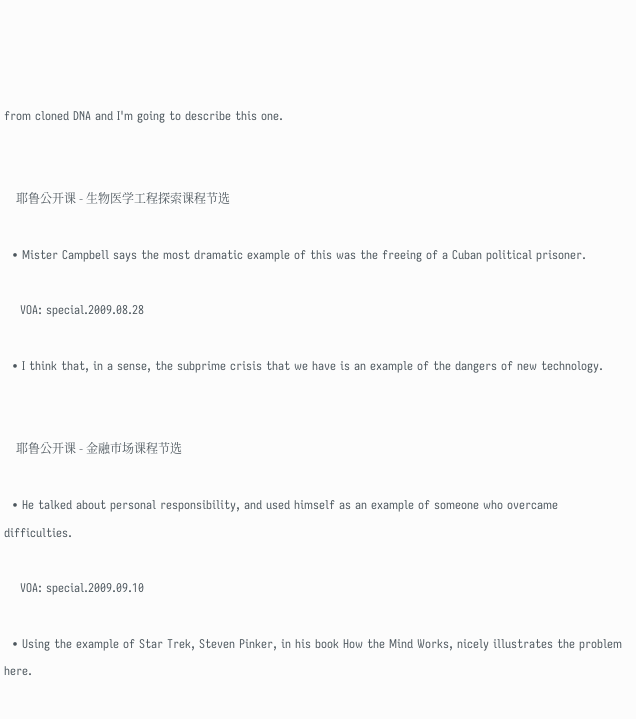from cloned DNA and I'm going to describe this one.


    耶鲁公开课 - 生物医学工程探索课程节选

  • Mister Campbell says the most dramatic example of this was the freeing of a Cuban political prisoner.

    VOA: special.2009.08.28

  • I think that, in a sense, the subprime crisis that we have is an example of the dangers of new technology.


    耶鲁公开课 - 金融市场课程节选

  • He talked about personal responsibility, and used himself as an example of someone who overcame difficulties.

    VOA: special.2009.09.10

  • Using the example of Star Trek, Steven Pinker, in his book How the Mind Works, nicely illustrates the problem here.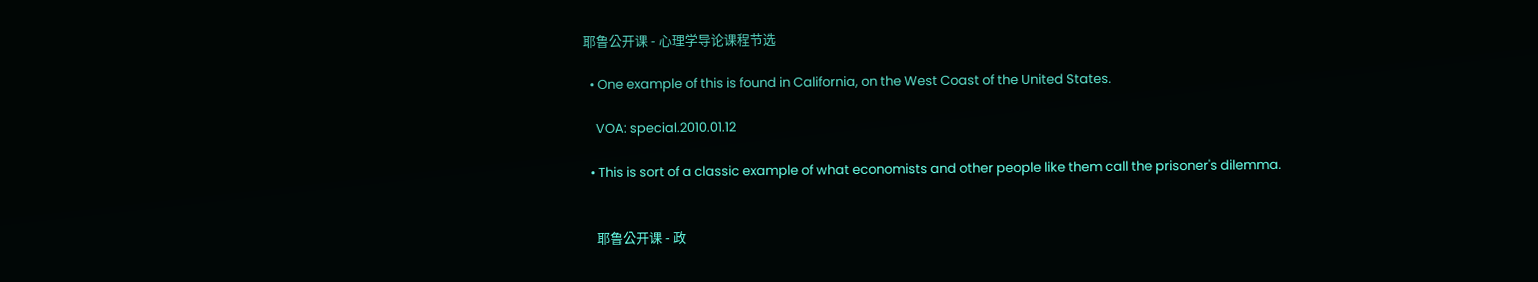耶鲁公开课 - 心理学导论课程节选

  • One example of this is found in California, on the West Coast of the United States.

    VOA: special.2010.01.12

  • This is sort of a classic example of what economists and other people like them call the prisoner's dilemma.


    耶鲁公开课 - 政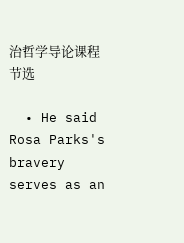治哲学导论课程节选

  • He said Rosa Parks's bravery serves as an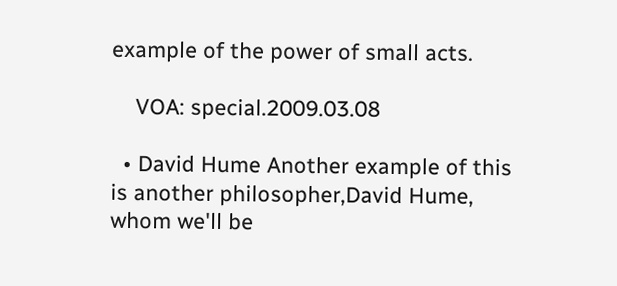example of the power of small acts.

    VOA: special.2009.03.08

  • David Hume Another example of this is another philosopher,David Hume, whom we'll be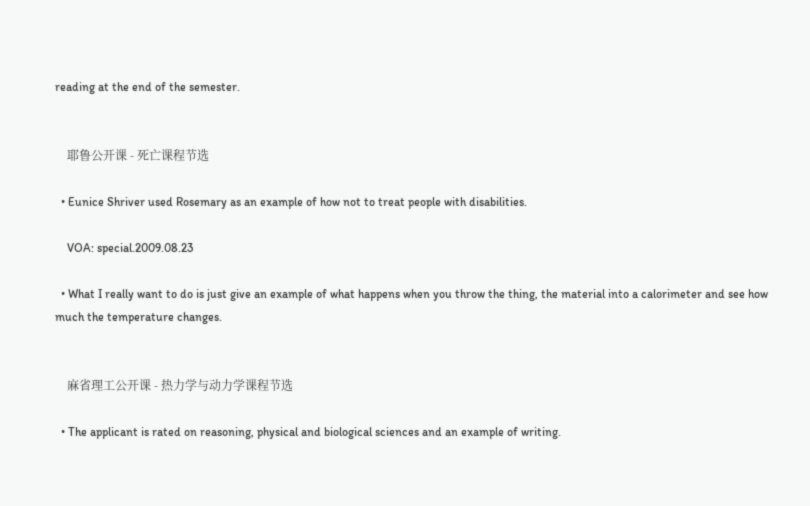reading at the end of the semester.


    耶鲁公开课 - 死亡课程节选

  • Eunice Shriver used Rosemary as an example of how not to treat people with disabilities.

    VOA: special.2009.08.23

  • What I really want to do is just give an example of what happens when you throw the thing, the material into a calorimeter and see how much the temperature changes.


    麻省理工公开课 - 热力学与动力学课程节选

  • The applicant is rated on reasoning, physical and biological sciences and an example of writing.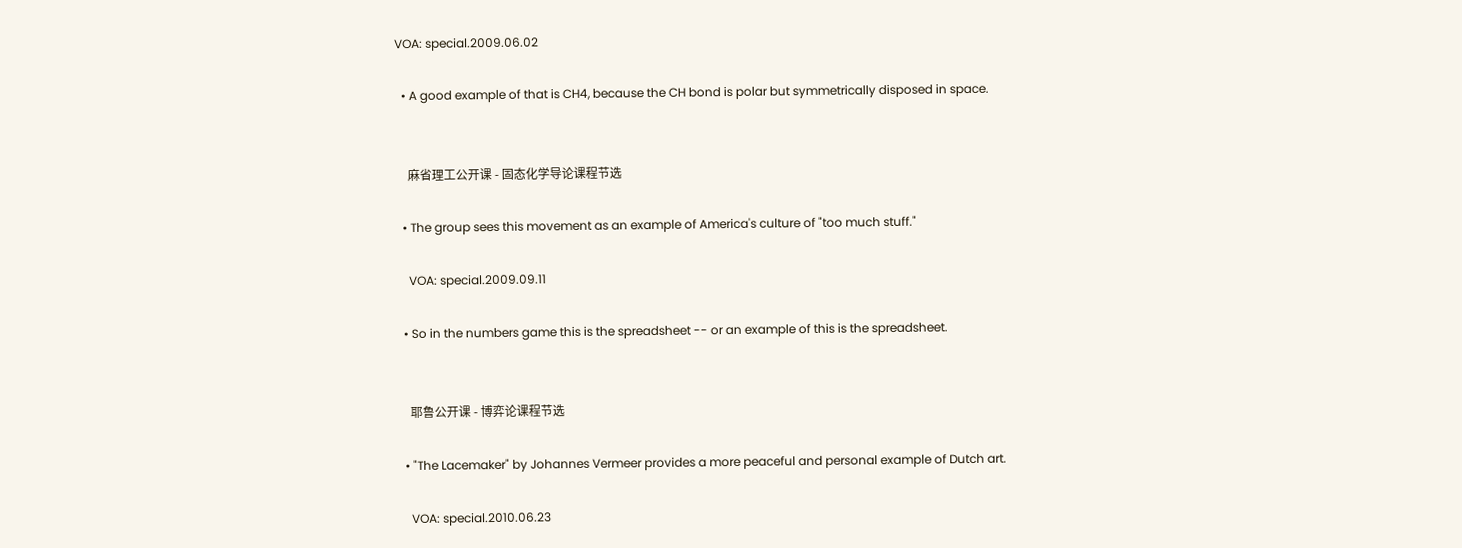VOA: special.2009.06.02

  • A good example of that is CH4, because the CH bond is polar but symmetrically disposed in space.


    麻省理工公开课 - 固态化学导论课程节选

  • The group sees this movement as an example of America's culture of "too much stuff."

    VOA: special.2009.09.11

  • So in the numbers game this is the spreadsheet -- or an example of this is the spreadsheet.


    耶鲁公开课 - 博弈论课程节选

  • "The Lacemaker" by Johannes Vermeer provides a more peaceful and personal example of Dutch art.

    VOA: special.2010.06.23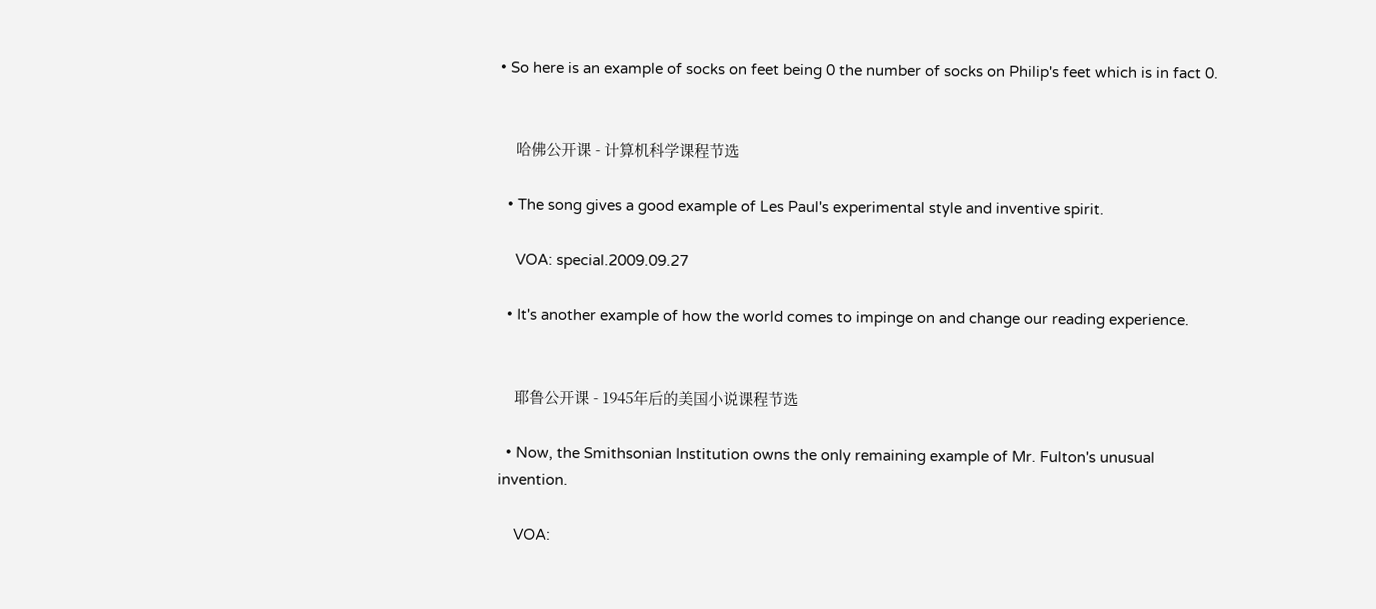• So here is an example of socks on feet being 0 the number of socks on Philip's feet which is in fact 0.


    哈佛公开课 - 计算机科学课程节选

  • The song gives a good example of Les Paul's experimental style and inventive spirit.

    VOA: special.2009.09.27

  • It's another example of how the world comes to impinge on and change our reading experience.


    耶鲁公开课 - 1945年后的美国小说课程节选

  • Now, the Smithsonian Institution owns the only remaining example of Mr. Fulton's unusual invention.

    VOA: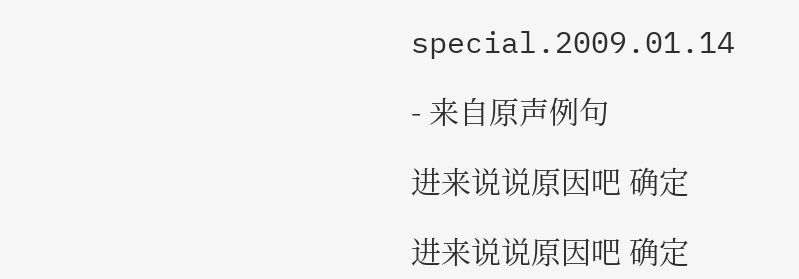special.2009.01.14

- 来自原声例句

进来说说原因吧 确定

进来说说原因吧 确定